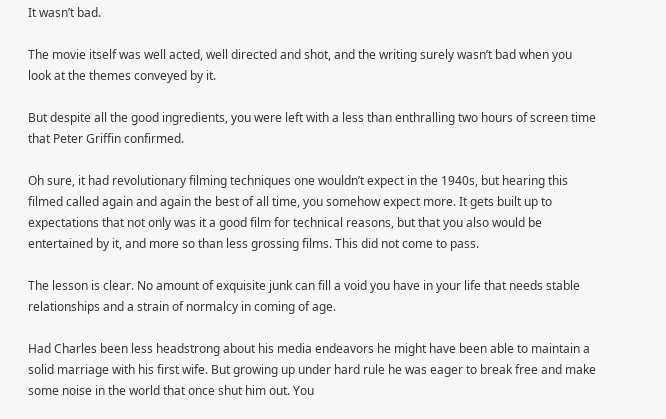It wasn’t bad.

The movie itself was well acted, well directed and shot, and the writing surely wasn’t bad when you look at the themes conveyed by it.

But despite all the good ingredients, you were left with a less than enthralling two hours of screen time that Peter Griffin confirmed.

Oh sure, it had revolutionary filming techniques one wouldn’t expect in the 1940s, but hearing this filmed called again and again the best of all time, you somehow expect more. It gets built up to expectations that not only was it a good film for technical reasons, but that you also would be entertained by it, and more so than less grossing films. This did not come to pass.

The lesson is clear. No amount of exquisite junk can fill a void you have in your life that needs stable relationships and a strain of normalcy in coming of age.

Had Charles been less headstrong about his media endeavors he might have been able to maintain a solid marriage with his first wife. But growing up under hard rule he was eager to break free and make some noise in the world that once shut him out. You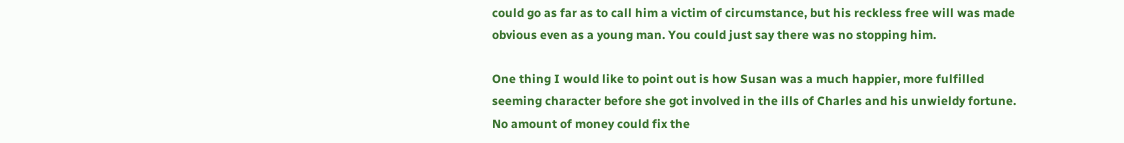could go as far as to call him a victim of circumstance, but his reckless free will was made obvious even as a young man. You could just say there was no stopping him.

One thing I would like to point out is how Susan was a much happier, more fulfilled seeming character before she got involved in the ills of Charles and his unwieldy fortune. No amount of money could fix the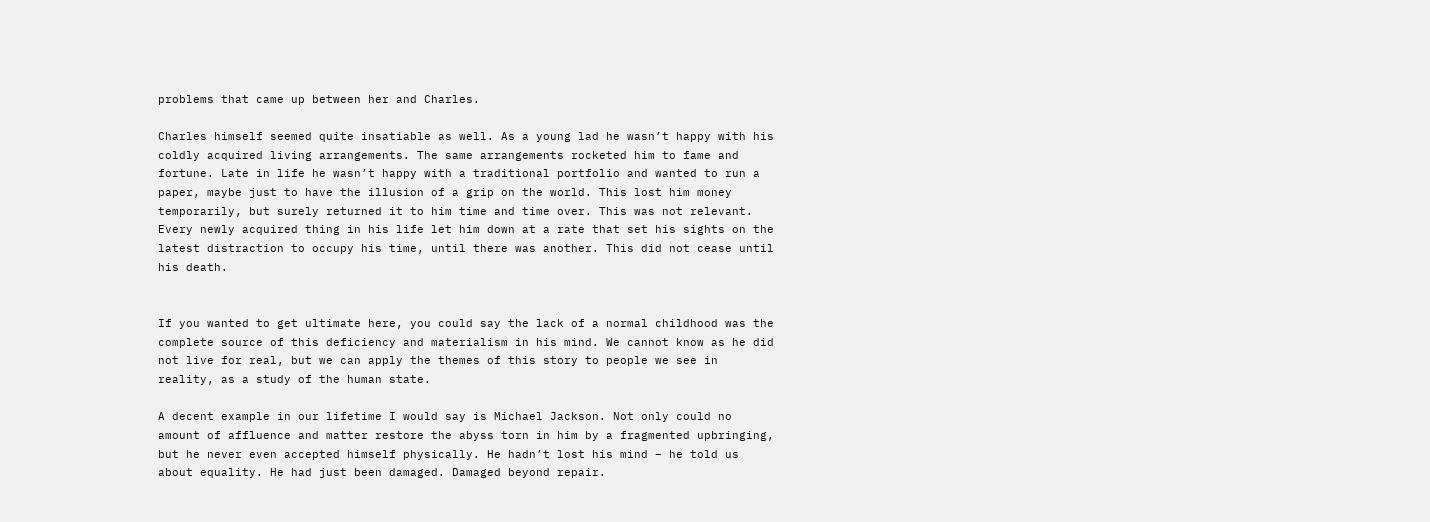problems that came up between her and Charles.

Charles himself seemed quite insatiable as well. As a young lad he wasn’t happy with his coldly acquired living arrangements. The same arrangements rocketed him to fame and fortune. Late in life he wasn’t happy with a traditional portfolio and wanted to run a paper, maybe just to have the illusion of a grip on the world. This lost him money temporarily, but surely returned it to him time and time over. This was not relevant. Every newly acquired thing in his life let him down at a rate that set his sights on the latest distraction to occupy his time, until there was another. This did not cease until his death.


If you wanted to get ultimate here, you could say the lack of a normal childhood was the complete source of this deficiency and materialism in his mind. We cannot know as he did not live for real, but we can apply the themes of this story to people we see in reality, as a study of the human state.

A decent example in our lifetime I would say is Michael Jackson. Not only could no amount of affluence and matter restore the abyss torn in him by a fragmented upbringing, but he never even accepted himself physically. He hadn’t lost his mind – he told us about equality. He had just been damaged. Damaged beyond repair.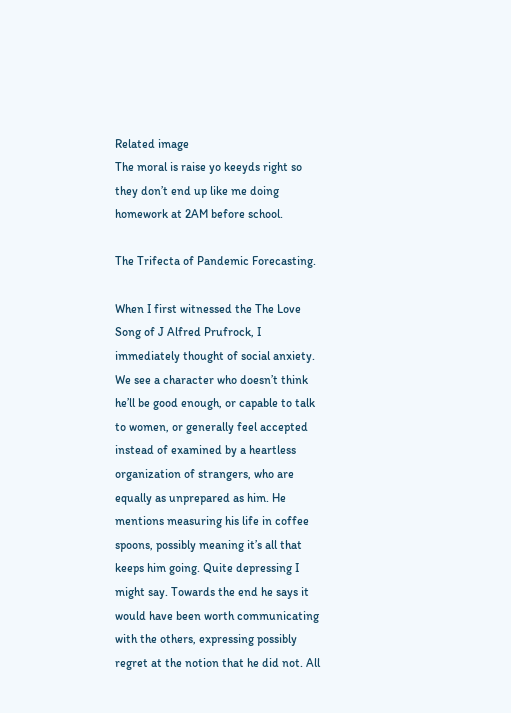Related image
The moral is raise yo keeyds right so they don’t end up like me doing homework at 2AM before school.

The Trifecta of Pandemic Forecasting.

When I first witnessed the The Love Song of J Alfred Prufrock, I immediately thought of social anxiety. We see a character who doesn’t think he’ll be good enough, or capable to talk to women, or generally feel accepted instead of examined by a heartless organization of strangers, who are equally as unprepared as him. He mentions measuring his life in coffee spoons, possibly meaning it’s all that keeps him going. Quite depressing I might say. Towards the end he says it would have been worth communicating with the others, expressing possibly regret at the notion that he did not. All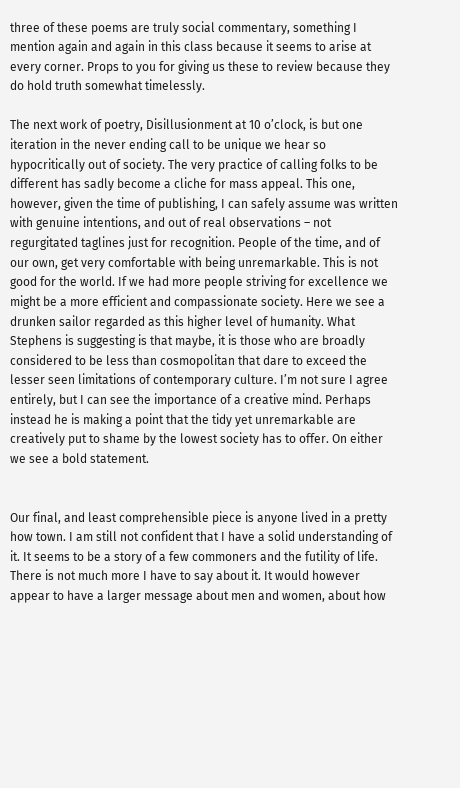three of these poems are truly social commentary, something I mention again and again in this class because it seems to arise at every corner. Props to you for giving us these to review because they do hold truth somewhat timelessly.

The next work of poetry, Disillusionment at 10 o’clock, is but one iteration in the never ending call to be unique we hear so hypocritically out of society. The very practice of calling folks to be different has sadly become a cliche for mass appeal. This one, however, given the time of publishing, I can safely assume was written with genuine intentions, and out of real observations – not regurgitated taglines just for recognition. People of the time, and of our own, get very comfortable with being unremarkable. This is not good for the world. If we had more people striving for excellence we might be a more efficient and compassionate society. Here we see a drunken sailor regarded as this higher level of humanity. What Stephens is suggesting is that maybe, it is those who are broadly considered to be less than cosmopolitan that dare to exceed the lesser seen limitations of contemporary culture. I’m not sure I agree entirely, but I can see the importance of a creative mind. Perhaps instead he is making a point that the tidy yet unremarkable are creatively put to shame by the lowest society has to offer. On either we see a bold statement.


Our final, and least comprehensible piece is anyone lived in a pretty how town. I am still not confident that I have a solid understanding of it. It seems to be a story of a few commoners and the futility of life. There is not much more I have to say about it. It would however appear to have a larger message about men and women, about how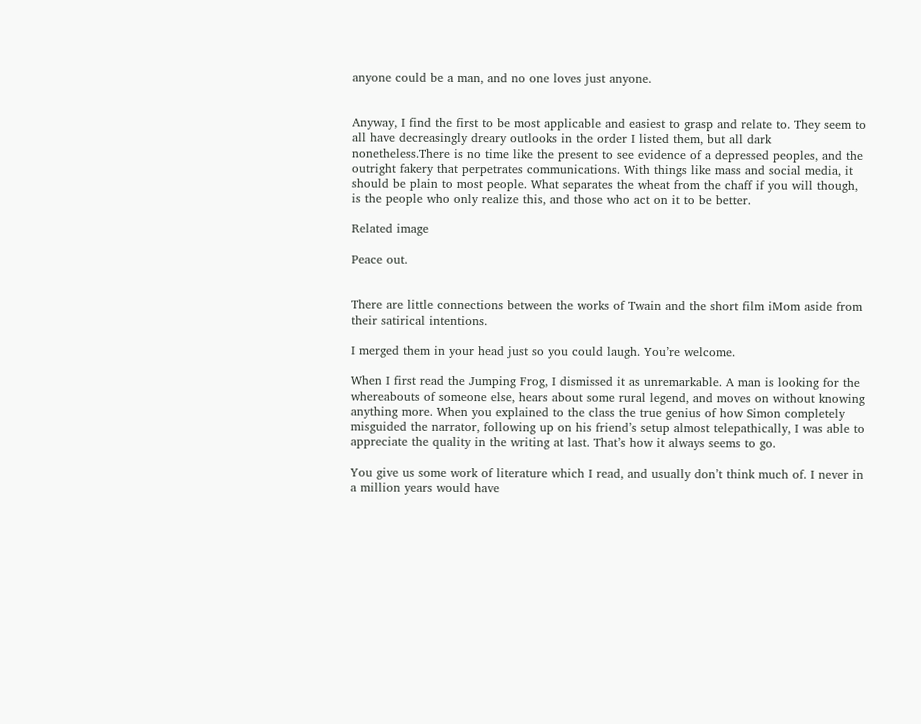anyone could be a man, and no one loves just anyone.


Anyway, I find the first to be most applicable and easiest to grasp and relate to. They seem to all have decreasingly dreary outlooks in the order I listed them, but all dark nonetheless.There is no time like the present to see evidence of a depressed peoples, and the outright fakery that perpetrates communications. With things like mass and social media, it should be plain to most people. What separates the wheat from the chaff if you will though, is the people who only realize this, and those who act on it to be better.

Related image

Peace out.


There are little connections between the works of Twain and the short film iMom aside from their satirical intentions.

I merged them in your head just so you could laugh. You’re welcome.

When I first read the Jumping Frog, I dismissed it as unremarkable. A man is looking for the whereabouts of someone else, hears about some rural legend, and moves on without knowing anything more. When you explained to the class the true genius of how Simon completely misguided the narrator, following up on his friend’s setup almost telepathically, I was able to appreciate the quality in the writing at last. That’s how it always seems to go.

You give us some work of literature which I read, and usually don’t think much of. I never in a million years would have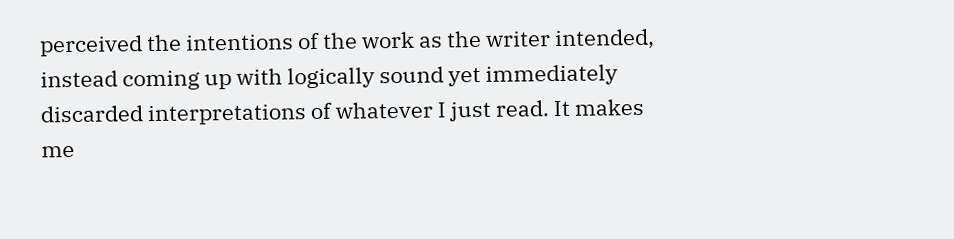perceived the intentions of the work as the writer intended, instead coming up with logically sound yet immediately discarded interpretations of whatever I just read. It makes me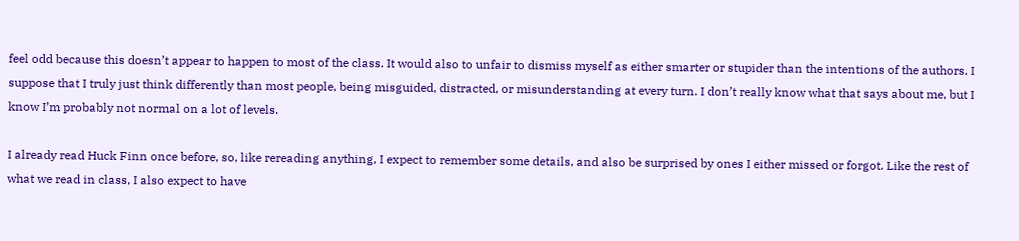feel odd because this doesn’t appear to happen to most of the class. It would also to unfair to dismiss myself as either smarter or stupider than the intentions of the authors. I suppose that I truly just think differently than most people, being misguided, distracted, or misunderstanding at every turn. I don’t really know what that says about me, but I know I’m probably not normal on a lot of levels.

I already read Huck Finn once before, so, like rereading anything, I expect to remember some details, and also be surprised by ones I either missed or forgot. Like the rest of what we read in class, I also expect to have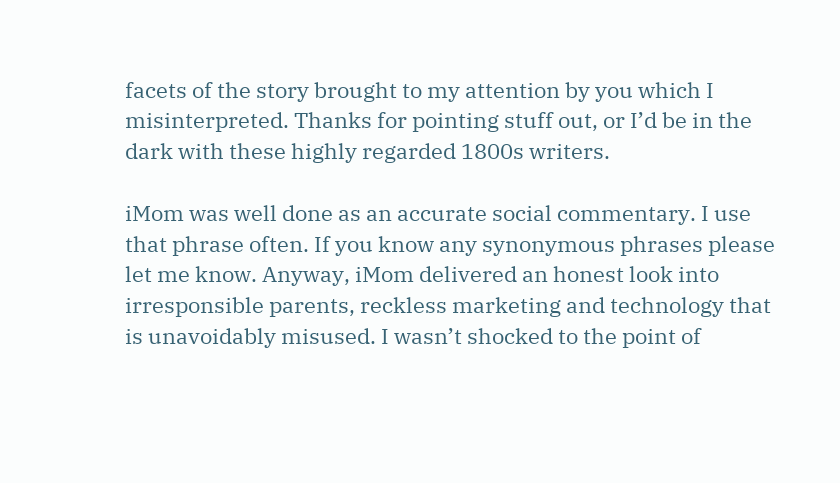facets of the story brought to my attention by you which I misinterpreted. Thanks for pointing stuff out, or I’d be in the dark with these highly regarded 1800s writers.

iMom was well done as an accurate social commentary. I use that phrase often. If you know any synonymous phrases please let me know. Anyway, iMom delivered an honest look into irresponsible parents, reckless marketing and technology that is unavoidably misused. I wasn’t shocked to the point of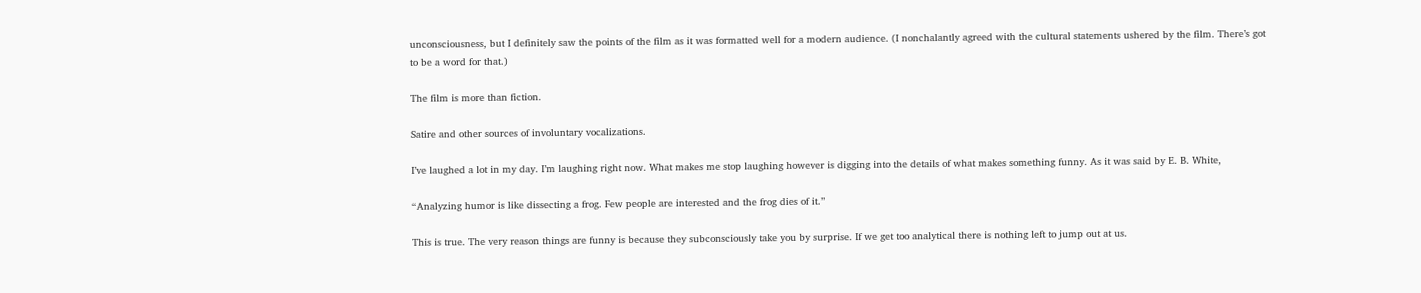unconsciousness, but I definitely saw the points of the film as it was formatted well for a modern audience. (I nonchalantly agreed with the cultural statements ushered by the film. There’s got to be a word for that.)

The film is more than fiction.

Satire and other sources of involuntary vocalizations.

I’ve laughed a lot in my day. I’m laughing right now. What makes me stop laughing however is digging into the details of what makes something funny. As it was said by E. B. White,

“Analyzing humor is like dissecting a frog. Few people are interested and the frog dies of it.”

This is true. The very reason things are funny is because they subconsciously take you by surprise. If we get too analytical there is nothing left to jump out at us.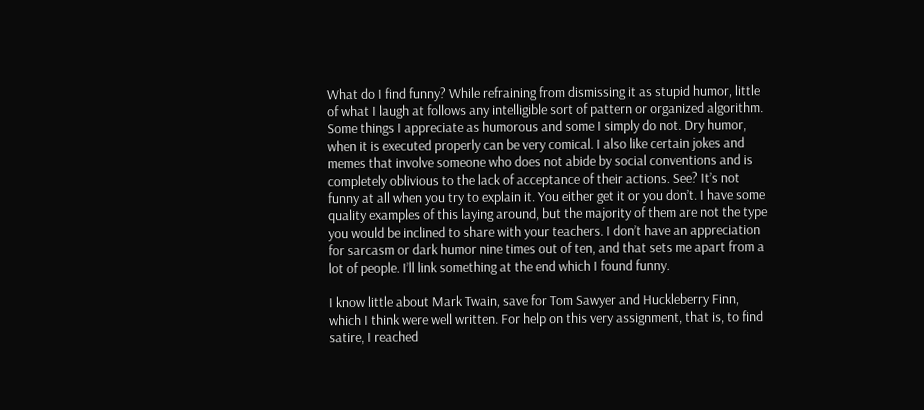What do I find funny? While refraining from dismissing it as stupid humor, little of what I laugh at follows any intelligible sort of pattern or organized algorithm. Some things I appreciate as humorous and some I simply do not. Dry humor, when it is executed properly can be very comical. I also like certain jokes and memes that involve someone who does not abide by social conventions and is completely oblivious to the lack of acceptance of their actions. See? It’s not funny at all when you try to explain it. You either get it or you don’t. I have some quality examples of this laying around, but the majority of them are not the type you would be inclined to share with your teachers. I don’t have an appreciation for sarcasm or dark humor nine times out of ten, and that sets me apart from a lot of people. I’ll link something at the end which I found funny.

I know little about Mark Twain, save for Tom Sawyer and Huckleberry Finn, which I think were well written. For help on this very assignment, that is, to find satire, I reached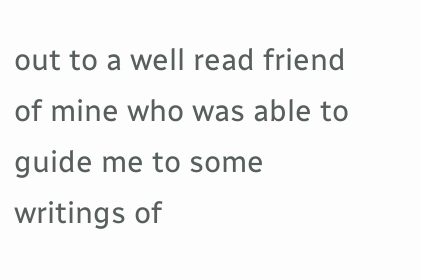out to a well read friend of mine who was able to guide me to some writings of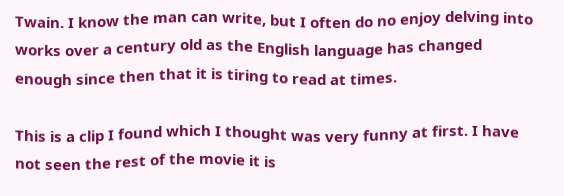Twain. I know the man can write, but I often do no enjoy delving into works over a century old as the English language has changed enough since then that it is tiring to read at times.

This is a clip I found which I thought was very funny at first. I have not seen the rest of the movie it is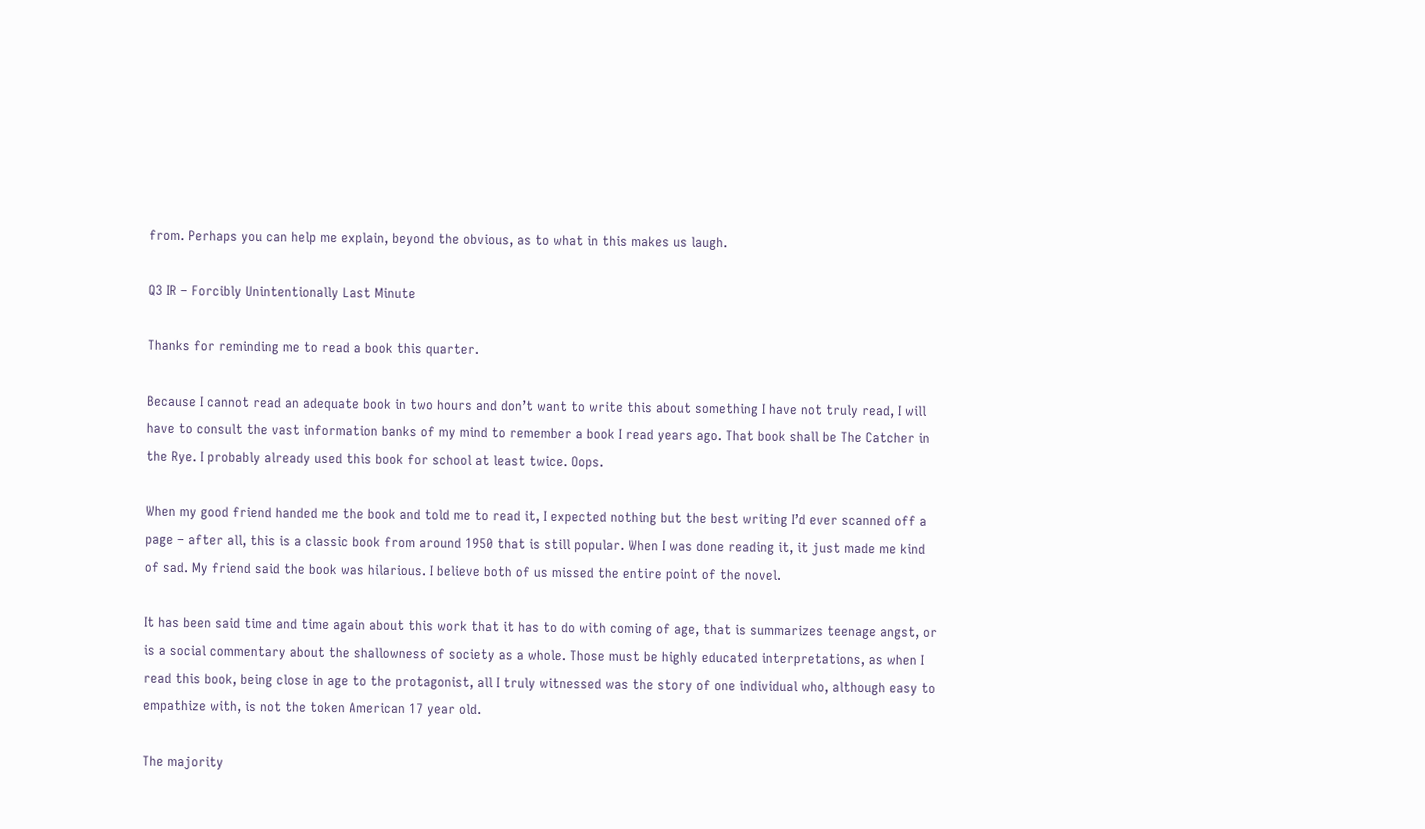from. Perhaps you can help me explain, beyond the obvious, as to what in this makes us laugh.

Q3 IR – Forcibly Unintentionally Last Minute

Thanks for reminding me to read a book this quarter.

Because I cannot read an adequate book in two hours and don’t want to write this about something I have not truly read, I will have to consult the vast information banks of my mind to remember a book I read years ago. That book shall be The Catcher in the Rye. I probably already used this book for school at least twice. Oops.

When my good friend handed me the book and told me to read it, I expected nothing but the best writing I’d ever scanned off a page – after all, this is a classic book from around 1950 that is still popular. When I was done reading it, it just made me kind of sad. My friend said the book was hilarious. I believe both of us missed the entire point of the novel.

It has been said time and time again about this work that it has to do with coming of age, that is summarizes teenage angst, or is a social commentary about the shallowness of society as a whole. Those must be highly educated interpretations, as when I read this book, being close in age to the protagonist, all I truly witnessed was the story of one individual who, although easy to empathize with, is not the token American 17 year old.

The majority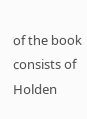of the book consists of Holden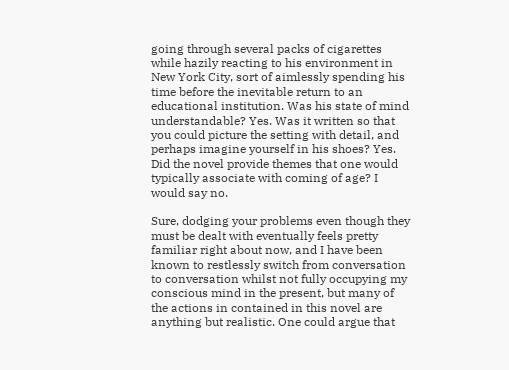going through several packs of cigarettes while hazily reacting to his environment in New York City, sort of aimlessly spending his time before the inevitable return to an educational institution. Was his state of mind understandable? Yes. Was it written so that you could picture the setting with detail, and perhaps imagine yourself in his shoes? Yes. Did the novel provide themes that one would typically associate with coming of age? I would say no.

Sure, dodging your problems even though they must be dealt with eventually feels pretty familiar right about now, and I have been known to restlessly switch from conversation to conversation whilst not fully occupying my conscious mind in the present, but many of the actions in contained in this novel are anything but realistic. One could argue that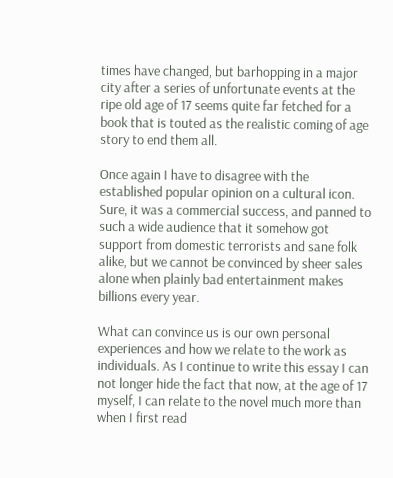times have changed, but barhopping in a major city after a series of unfortunate events at the ripe old age of 17 seems quite far fetched for a book that is touted as the realistic coming of age story to end them all.

Once again I have to disagree with the established popular opinion on a cultural icon. Sure, it was a commercial success, and panned to such a wide audience that it somehow got support from domestic terrorists and sane folk alike, but we cannot be convinced by sheer sales alone when plainly bad entertainment makes billions every year.

What can convince us is our own personal experiences and how we relate to the work as individuals. As I continue to write this essay I can not longer hide the fact that now, at the age of 17 myself, I can relate to the novel much more than when I first read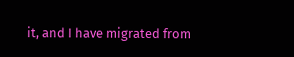it, and I have migrated from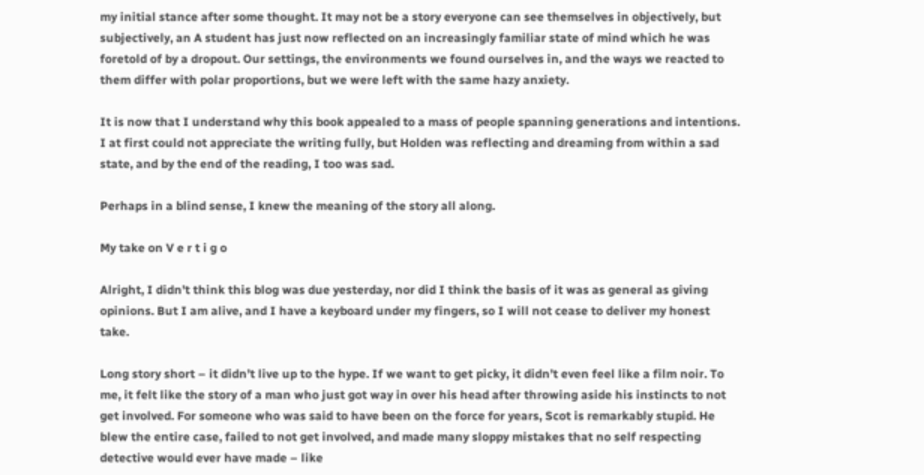my initial stance after some thought. It may not be a story everyone can see themselves in objectively, but subjectively, an A student has just now reflected on an increasingly familiar state of mind which he was foretold of by a dropout. Our settings, the environments we found ourselves in, and the ways we reacted to them differ with polar proportions, but we were left with the same hazy anxiety.

It is now that I understand why this book appealed to a mass of people spanning generations and intentions. I at first could not appreciate the writing fully, but Holden was reflecting and dreaming from within a sad state, and by the end of the reading, I too was sad.

Perhaps in a blind sense, I knew the meaning of the story all along.

My take on V e r t i g o

Alright, I didn’t think this blog was due yesterday, nor did I think the basis of it was as general as giving opinions. But I am alive, and I have a keyboard under my fingers, so I will not cease to deliver my honest take.

Long story short – it didn’t live up to the hype. If we want to get picky, it didn’t even feel like a film noir. To me, it felt like the story of a man who just got way in over his head after throwing aside his instincts to not get involved. For someone who was said to have been on the force for years, Scot is remarkably stupid. He blew the entire case, failed to not get involved, and made many sloppy mistakes that no self respecting detective would ever have made – like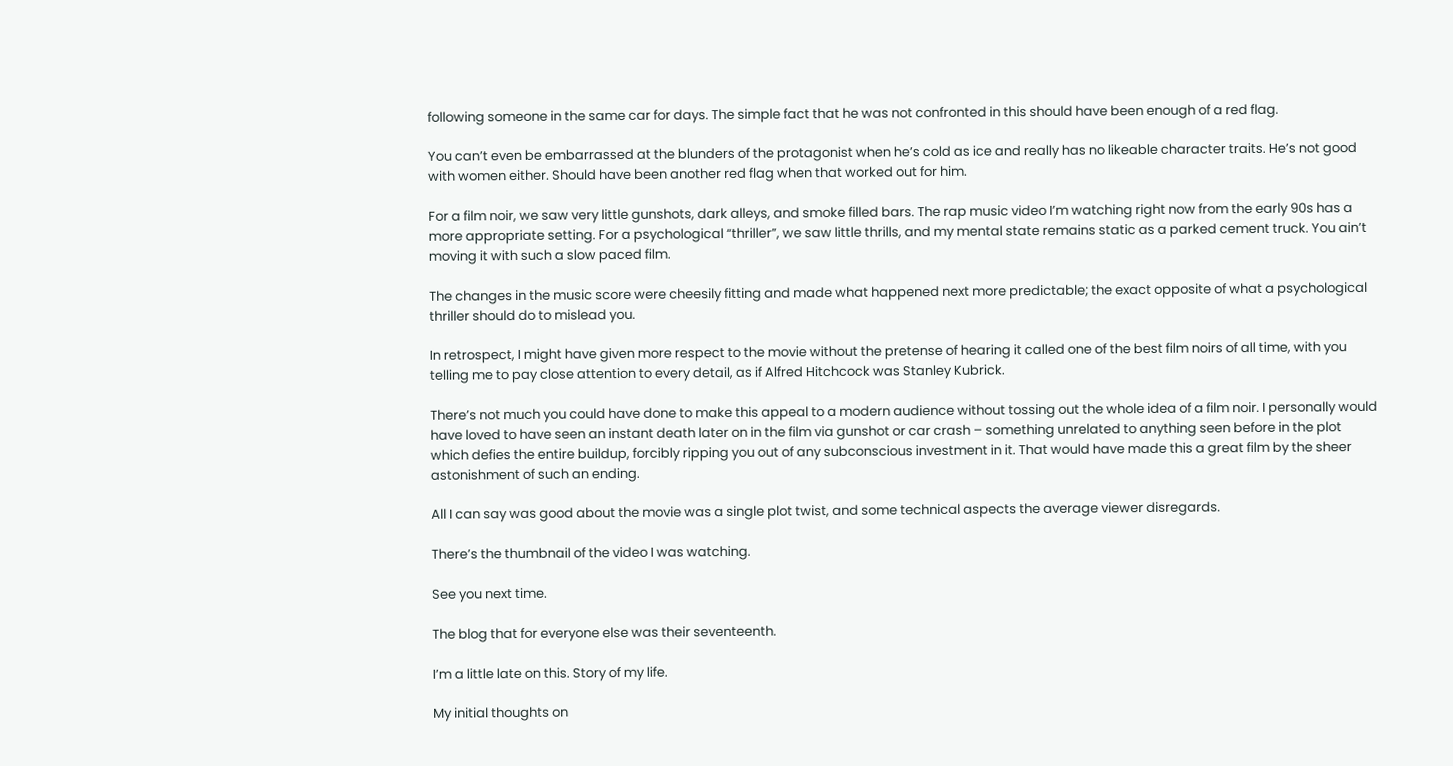following someone in the same car for days. The simple fact that he was not confronted in this should have been enough of a red flag.

You can’t even be embarrassed at the blunders of the protagonist when he’s cold as ice and really has no likeable character traits. He’s not good with women either. Should have been another red flag when that worked out for him.

For a film noir, we saw very little gunshots, dark alleys, and smoke filled bars. The rap music video I’m watching right now from the early 90s has a more appropriate setting. For a psychological “thriller”, we saw little thrills, and my mental state remains static as a parked cement truck. You ain’t moving it with such a slow paced film.

The changes in the music score were cheesily fitting and made what happened next more predictable; the exact opposite of what a psychological thriller should do to mislead you.

In retrospect, I might have given more respect to the movie without the pretense of hearing it called one of the best film noirs of all time, with you telling me to pay close attention to every detail, as if Alfred Hitchcock was Stanley Kubrick.

There’s not much you could have done to make this appeal to a modern audience without tossing out the whole idea of a film noir. I personally would have loved to have seen an instant death later on in the film via gunshot or car crash – something unrelated to anything seen before in the plot which defies the entire buildup, forcibly ripping you out of any subconscious investment in it. That would have made this a great film by the sheer astonishment of such an ending.

All I can say was good about the movie was a single plot twist, and some technical aspects the average viewer disregards.

There’s the thumbnail of the video I was watching.

See you next time.

The blog that for everyone else was their seventeenth.

I’m a little late on this. Story of my life.

My initial thoughts on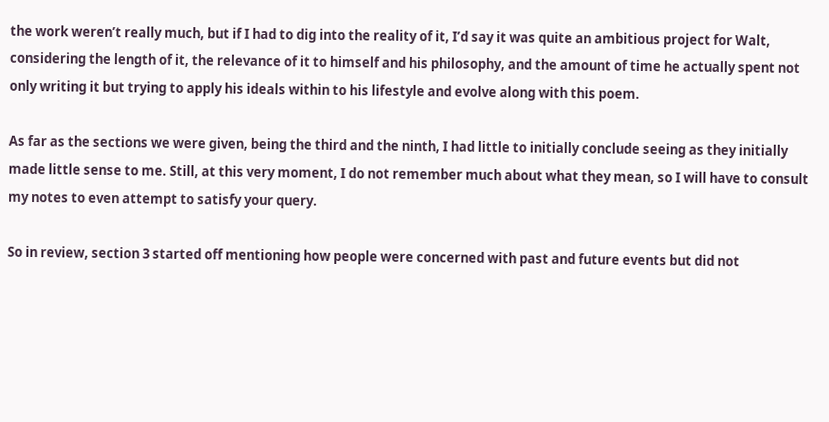the work weren’t really much, but if I had to dig into the reality of it, I’d say it was quite an ambitious project for Walt, considering the length of it, the relevance of it to himself and his philosophy, and the amount of time he actually spent not only writing it but trying to apply his ideals within to his lifestyle and evolve along with this poem.

As far as the sections we were given, being the third and the ninth, I had little to initially conclude seeing as they initially made little sense to me. Still, at this very moment, I do not remember much about what they mean, so I will have to consult my notes to even attempt to satisfy your query.

So in review, section 3 started off mentioning how people were concerned with past and future events but did not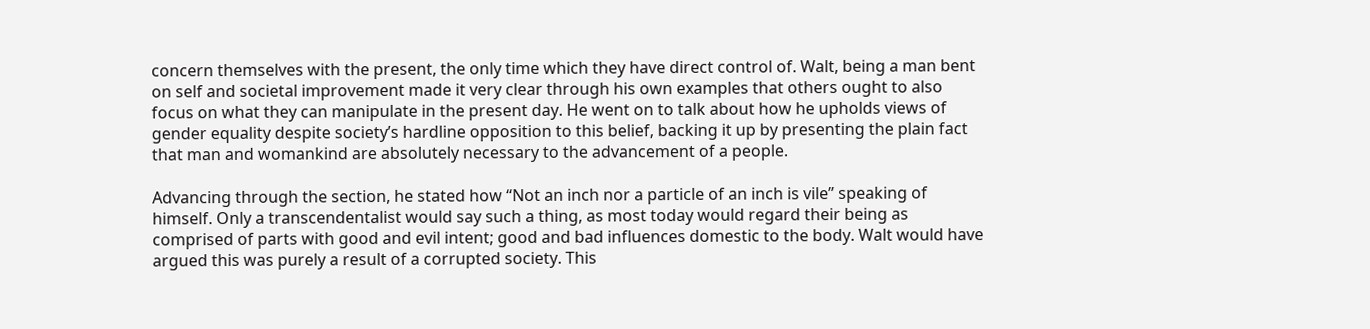concern themselves with the present, the only time which they have direct control of. Walt, being a man bent on self and societal improvement made it very clear through his own examples that others ought to also focus on what they can manipulate in the present day. He went on to talk about how he upholds views of gender equality despite society’s hardline opposition to this belief, backing it up by presenting the plain fact that man and womankind are absolutely necessary to the advancement of a people.

Advancing through the section, he stated how “Not an inch nor a particle of an inch is vile” speaking of himself. Only a transcendentalist would say such a thing, as most today would regard their being as comprised of parts with good and evil intent; good and bad influences domestic to the body. Walt would have argued this was purely a result of a corrupted society. This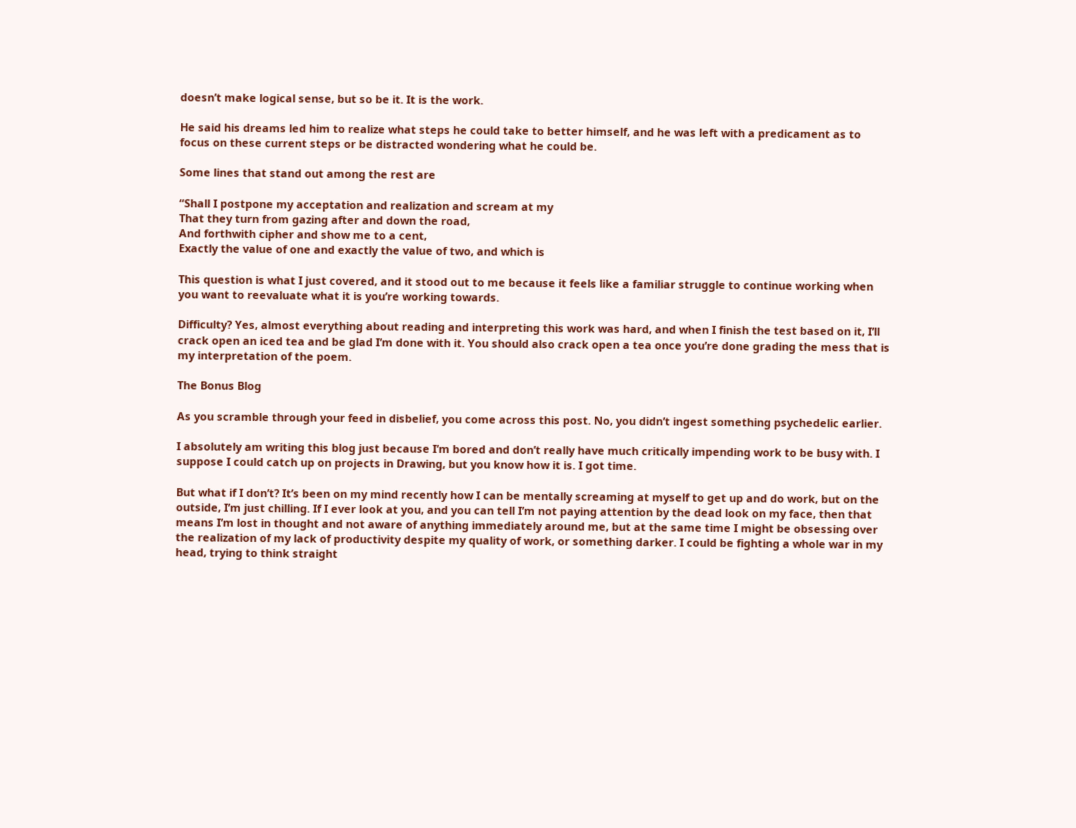doesn’t make logical sense, but so be it. It is the work.

He said his dreams led him to realize what steps he could take to better himself, and he was left with a predicament as to focus on these current steps or be distracted wondering what he could be.

Some lines that stand out among the rest are

“Shall I postpone my acceptation and realization and scream at my
That they turn from gazing after and down the road,
And forthwith cipher and show me to a cent,
Exactly the value of one and exactly the value of two, and which is

This question is what I just covered, and it stood out to me because it feels like a familiar struggle to continue working when you want to reevaluate what it is you’re working towards.

Difficulty? Yes, almost everything about reading and interpreting this work was hard, and when I finish the test based on it, I’ll crack open an iced tea and be glad I’m done with it. You should also crack open a tea once you’re done grading the mess that is my interpretation of the poem.

The Bonus Blog

As you scramble through your feed in disbelief, you come across this post. No, you didn’t ingest something psychedelic earlier.

I absolutely am writing this blog just because I’m bored and don’t really have much critically impending work to be busy with. I suppose I could catch up on projects in Drawing, but you know how it is. I got time.

But what if I don’t? It’s been on my mind recently how I can be mentally screaming at myself to get up and do work, but on the outside, I’m just chilling. If I ever look at you, and you can tell I’m not paying attention by the dead look on my face, then that means I’m lost in thought and not aware of anything immediately around me, but at the same time I might be obsessing over the realization of my lack of productivity despite my quality of work, or something darker. I could be fighting a whole war in my head, trying to think straight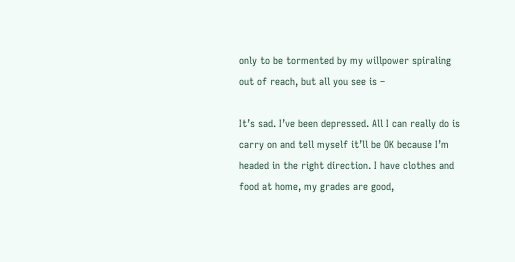only to be tormented by my willpower spiraling out of reach, but all you see is –

It’s sad. I’ve been depressed. All I can really do is carry on and tell myself it’ll be OK because I’m headed in the right direction. I have clothes and food at home, my grades are good,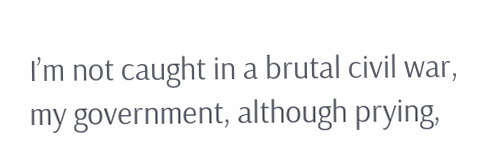I’m not caught in a brutal civil war, my government, although prying,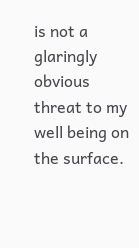is not a glaringly obvious threat to my well being on the surface.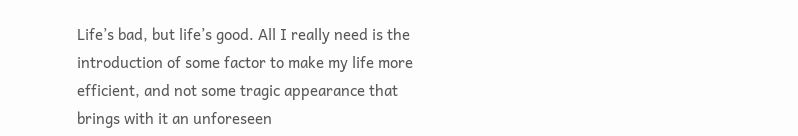Life’s bad, but life’s good. All I really need is the introduction of some factor to make my life more efficient, and not some tragic appearance that brings with it an unforeseen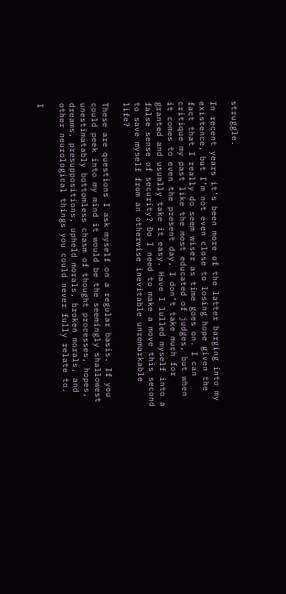struggle.

In recent years it’s been more of the latter barging into my existence, but I’m not even close to losing hope given the fact that I really do seem wiser as time goes on. I can critique my past like the most educated of judges, but when it comes to even the present day, I don’t take much for granted and usually take it easy. Have I lulled myself into a false sense of security? Do I need to make a move this second to save myself from an otherwise inevitable unremarkable life?

These are questions I ask myself on a regular basis. If you could peek into my mind it would be the seemingly shallowest unestimatably bottomless chasm of thought processes, hopes, dreams, presuppositions, upheld morals, broken morals, and other neurological things you could never fully relate to.

I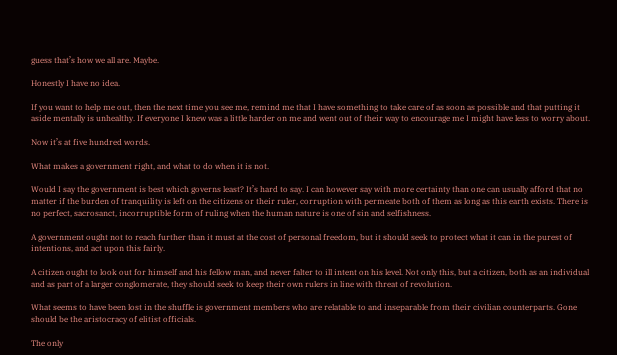guess that’s how we all are. Maybe.

Honestly I have no idea.

If you want to help me out, then the next time you see me, remind me that I have something to take care of as soon as possible and that putting it aside mentally is unhealthy. If everyone I knew was a little harder on me and went out of their way to encourage me I might have less to worry about.

Now it’s at five hundred words.

What makes a government right, and what to do when it is not.

Would I say the government is best which governs least? It’s hard to say. I can however say with more certainty than one can usually afford that no matter if the burden of tranquility is left on the citizens or their ruler, corruption with permeate both of them as long as this earth exists. There is no perfect, sacrosanct, incorruptible form of ruling when the human nature is one of sin and selfishness.

A government ought not to reach further than it must at the cost of personal freedom, but it should seek to protect what it can in the purest of intentions, and act upon this fairly.

A citizen ought to look out for himself and his fellow man, and never falter to ill intent on his level. Not only this, but a citizen, both as an individual and as part of a larger conglomerate, they should seek to keep their own rulers in line with threat of revolution.

What seems to have been lost in the shuffle is government members who are relatable to and inseparable from their civilian counterparts. Gone should be the aristocracy of elitist officials.

The only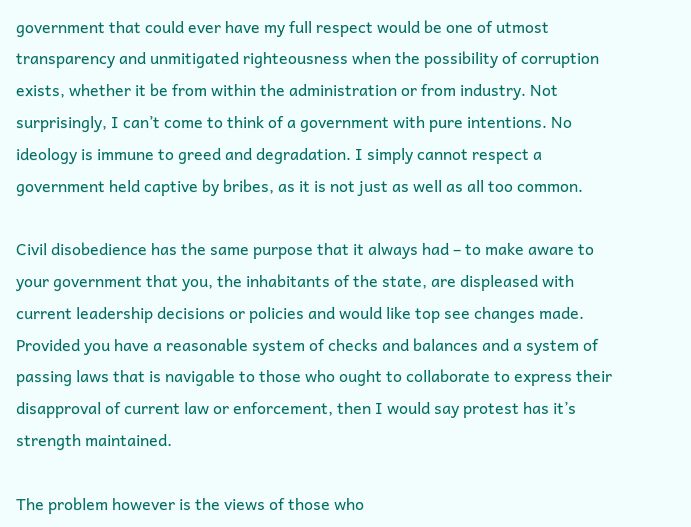government that could ever have my full respect would be one of utmost transparency and unmitigated righteousness when the possibility of corruption exists, whether it be from within the administration or from industry. Not surprisingly, I can’t come to think of a government with pure intentions. No ideology is immune to greed and degradation. I simply cannot respect a government held captive by bribes, as it is not just as well as all too common.

Civil disobedience has the same purpose that it always had – to make aware to your government that you, the inhabitants of the state, are displeased with current leadership decisions or policies and would like top see changes made. Provided you have a reasonable system of checks and balances and a system of passing laws that is navigable to those who ought to collaborate to express their disapproval of current law or enforcement, then I would say protest has it’s strength maintained.

The problem however is the views of those who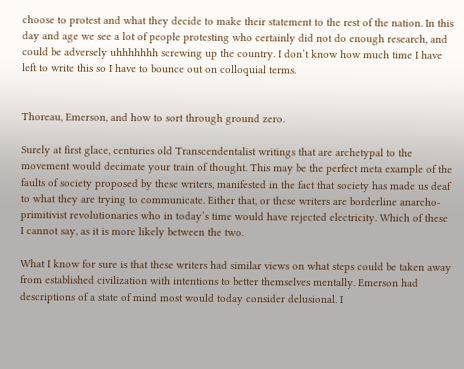choose to protest and what they decide to make their statement to the rest of the nation. In this day and age we see a lot of people protesting who certainly did not do enough research, and could be adversely uhhhhhhh screwing up the country. I don’t know how much time I have left to write this so I have to bounce out on colloquial terms.


Thoreau, Emerson, and how to sort through ground zero.

Surely at first glace, centuries old Transcendentalist writings that are archetypal to the movement would decimate your train of thought. This may be the perfect meta example of the faults of society proposed by these writers, manifested in the fact that society has made us deaf to what they are trying to communicate. Either that, or these writers are borderline anarcho-primitivist revolutionaries who in today’s time would have rejected electricity. Which of these I cannot say, as it is more likely between the two.

What I know for sure is that these writers had similar views on what steps could be taken away from established civilization with intentions to better themselves mentally. Emerson had descriptions of a state of mind most would today consider delusional. I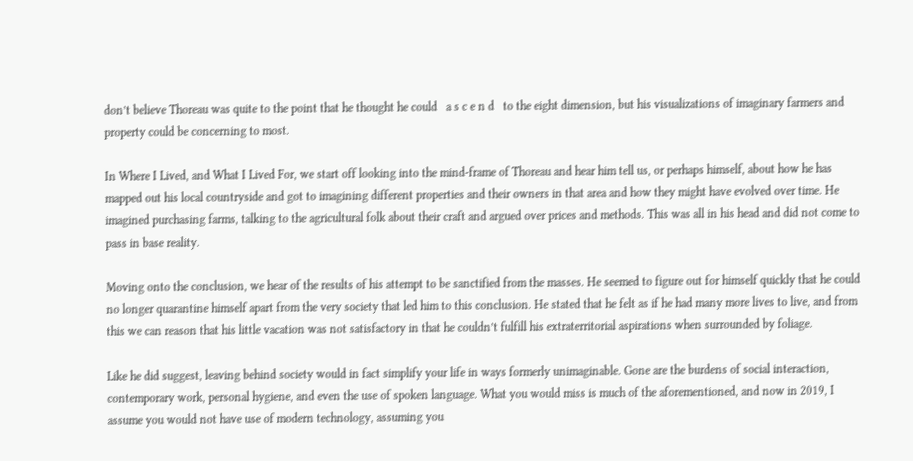don’t believe Thoreau was quite to the point that he thought he could   a s c e n d   to the eight dimension, but his visualizations of imaginary farmers and property could be concerning to most.

In Where I Lived, and What I Lived For, we start off looking into the mind-frame of Thoreau and hear him tell us, or perhaps himself, about how he has mapped out his local countryside and got to imagining different properties and their owners in that area and how they might have evolved over time. He imagined purchasing farms, talking to the agricultural folk about their craft and argued over prices and methods. This was all in his head and did not come to pass in base reality.

Moving onto the conclusion, we hear of the results of his attempt to be sanctified from the masses. He seemed to figure out for himself quickly that he could no longer quarantine himself apart from the very society that led him to this conclusion. He stated that he felt as if he had many more lives to live, and from this we can reason that his little vacation was not satisfactory in that he couldn’t fulfill his extraterritorial aspirations when surrounded by foliage.

Like he did suggest, leaving behind society would in fact simplify your life in ways formerly unimaginable. Gone are the burdens of social interaction, contemporary work, personal hygiene, and even the use of spoken language. What you would miss is much of the aforementioned, and now in 2019, I assume you would not have use of modern technology, assuming you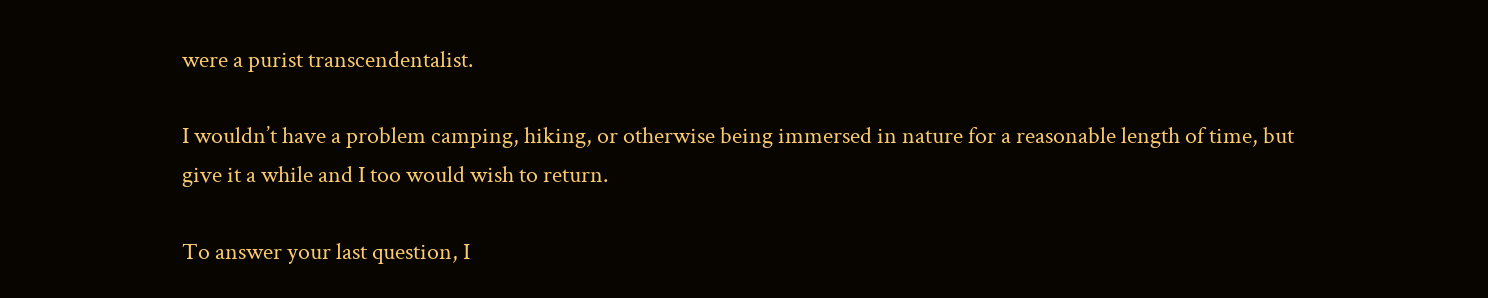were a purist transcendentalist.

I wouldn’t have a problem camping, hiking, or otherwise being immersed in nature for a reasonable length of time, but give it a while and I too would wish to return.

To answer your last question, I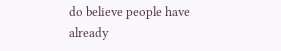do believe people have already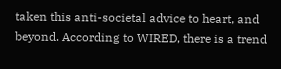taken this anti-societal advice to heart, and beyond. According to WIRED, there is a trend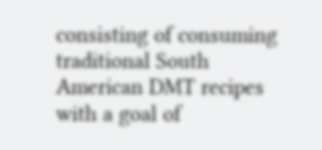consisting of consuming traditional South American DMT recipes with a goal of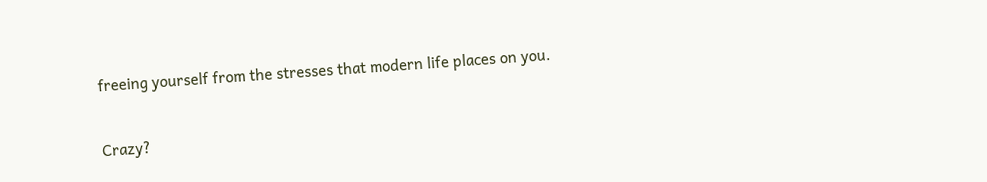freeing yourself from the stresses that modern life places on you.

Crazy?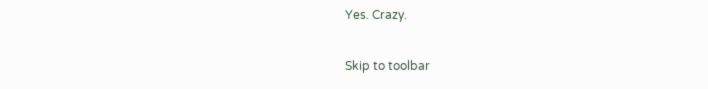Yes. Crazy.

Skip to toolbar